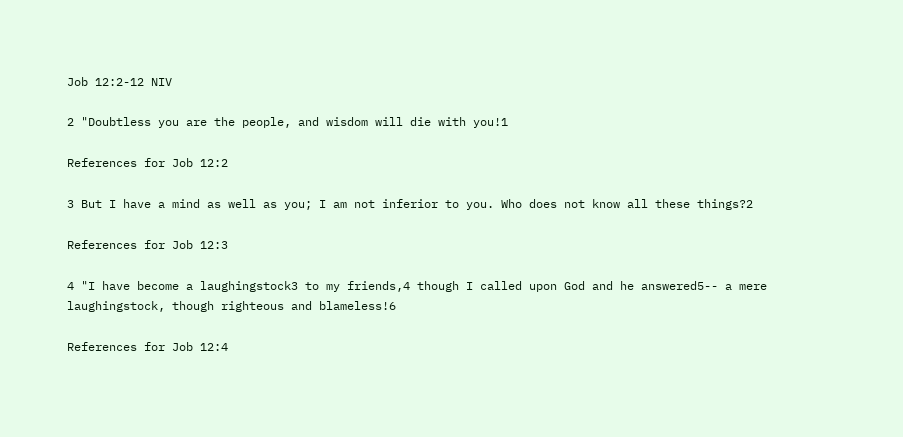Job 12:2-12 NIV

2 "Doubtless you are the people, and wisdom will die with you!1

References for Job 12:2

3 But I have a mind as well as you; I am not inferior to you. Who does not know all these things?2

References for Job 12:3

4 "I have become a laughingstock3 to my friends,4 though I called upon God and he answered5-- a mere laughingstock, though righteous and blameless!6

References for Job 12:4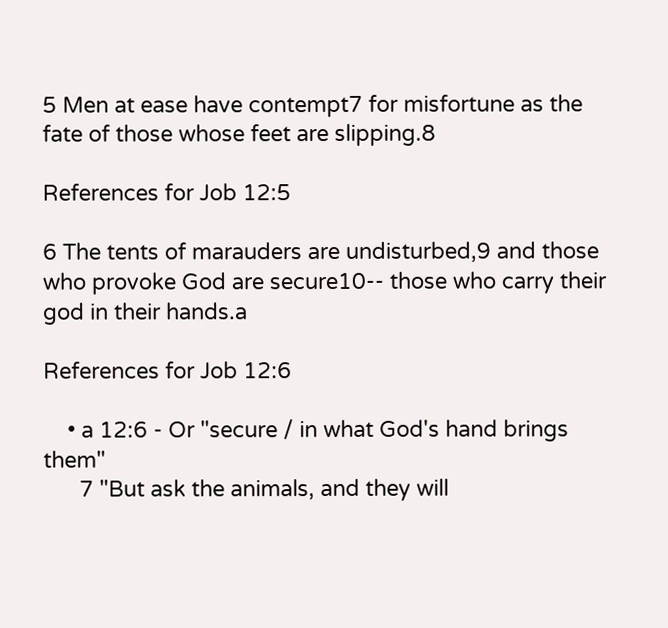5 Men at ease have contempt7 for misfortune as the fate of those whose feet are slipping.8

References for Job 12:5

6 The tents of marauders are undisturbed,9 and those who provoke God are secure10-- those who carry their god in their hands.a

References for Job 12:6

    • a 12:6 - Or "secure / in what God's hand brings them"
      7 "But ask the animals, and they will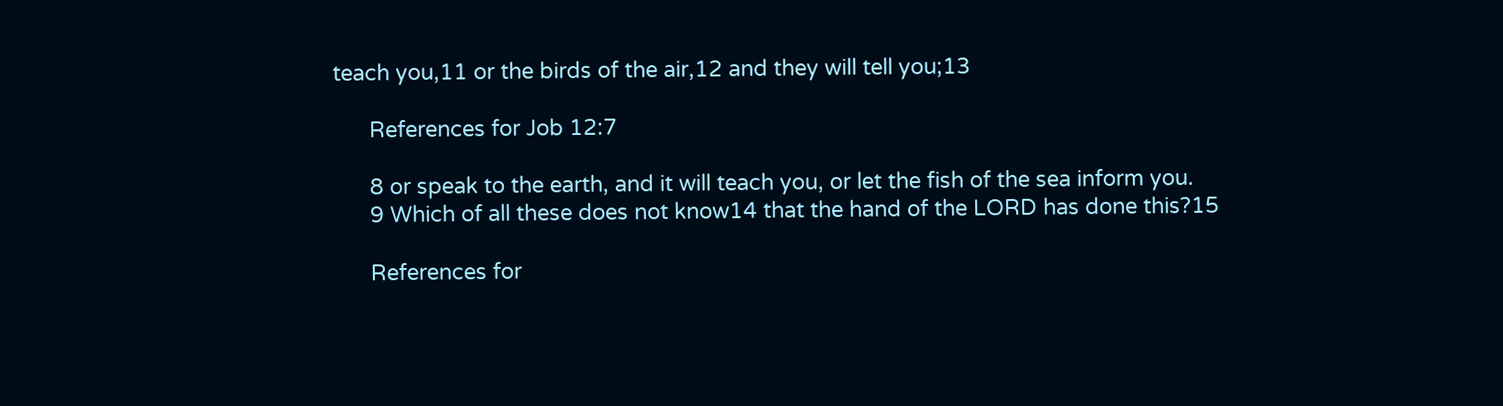teach you,11 or the birds of the air,12 and they will tell you;13

      References for Job 12:7

      8 or speak to the earth, and it will teach you, or let the fish of the sea inform you.
      9 Which of all these does not know14 that the hand of the LORD has done this?15

      References for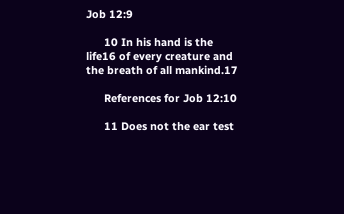Job 12:9

      10 In his hand is the life16 of every creature and the breath of all mankind.17

      References for Job 12:10

      11 Does not the ear test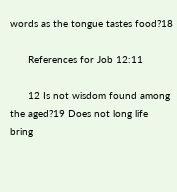words as the tongue tastes food?18

      References for Job 12:11

      12 Is not wisdom found among the aged?19 Does not long life bring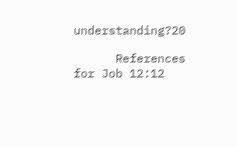understanding?20

      References for Job 12:12